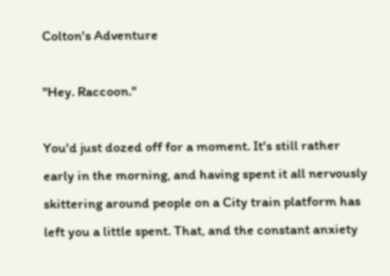Colton's Adventure

"Hey. Raccoon."

You'd just dozed off for a moment. It's still rather early in the morning, and having spent it all nervously skittering around people on a City train platform has left you a little spent. That, and the constant anxiety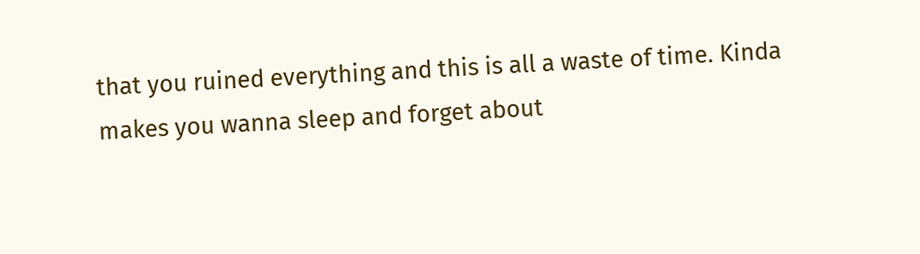that you ruined everything and this is all a waste of time. Kinda makes you wanna sleep and forget about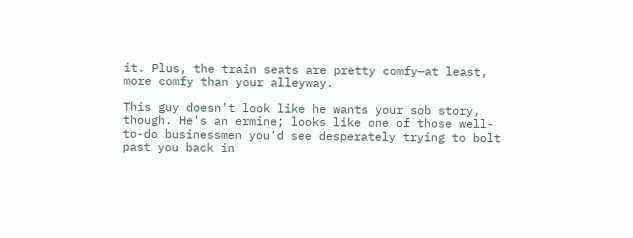it. Plus, the train seats are pretty comfy—at least, more comfy than your alleyway.

This guy doesn't look like he wants your sob story, though. He's an ermine; looks like one of those well-to-do businessmen you'd see desperately trying to bolt past you back in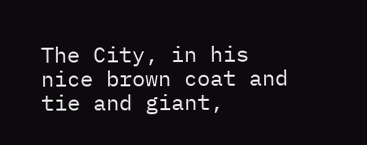The City, in his nice brown coat and tie and giant,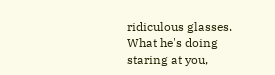ridiculous glasses. What he's doing staring at you,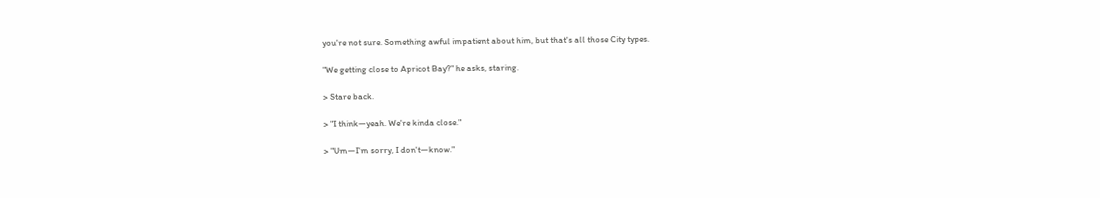you're not sure. Something awful impatient about him, but that's all those City types.

"We getting close to Apricot Bay?" he asks, staring.

> Stare back.

> "I think—yeah. We're kinda close."

> "Um—I'm sorry, I don't—know."